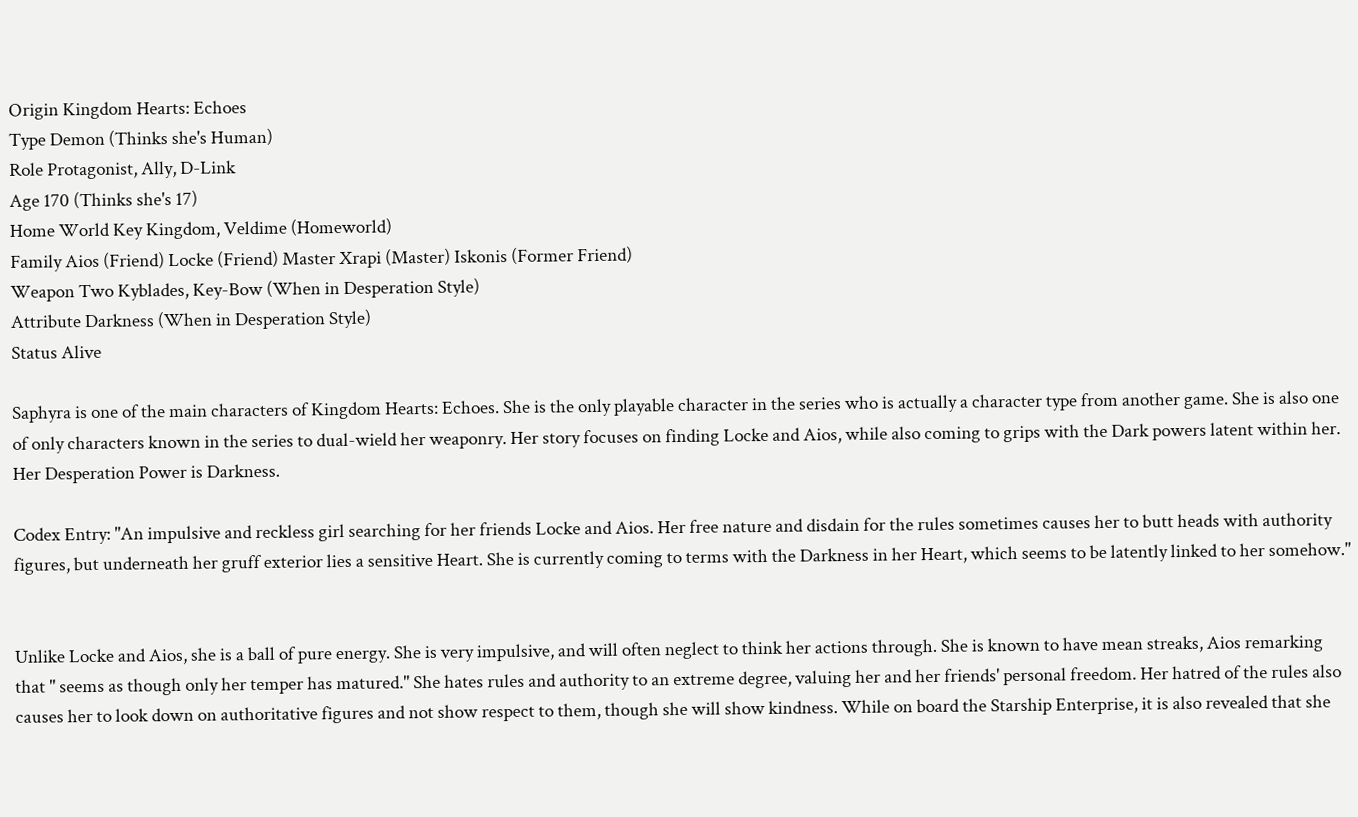Origin Kingdom Hearts: Echoes
Type Demon (Thinks she's Human)
Role Protagonist, Ally, D-Link
Age 170 (Thinks she's 17)
Home World Key Kingdom, Veldime (Homeworld)
Family Aios (Friend) Locke (Friend) Master Xrapi (Master) Iskonis (Former Friend)
Weapon Two Kyblades, Key-Bow (When in Desperation Style)
Attribute Darkness (When in Desperation Style)
Status Alive

Saphyra is one of the main characters of Kingdom Hearts: Echoes. She is the only playable character in the series who is actually a character type from another game. She is also one of only characters known in the series to dual-wield her weaponry. Her story focuses on finding Locke and Aios, while also coming to grips with the Dark powers latent within her. Her Desperation Power is Darkness.

Codex Entry: "An impulsive and reckless girl searching for her friends Locke and Aios. Her free nature and disdain for the rules sometimes causes her to butt heads with authority figures, but underneath her gruff exterior lies a sensitive Heart. She is currently coming to terms with the Darkness in her Heart, which seems to be latently linked to her somehow."


Unlike Locke and Aios, she is a ball of pure energy. She is very impulsive, and will often neglect to think her actions through. She is known to have mean streaks, Aios remarking that " seems as though only her temper has matured." She hates rules and authority to an extreme degree, valuing her and her friends' personal freedom. Her hatred of the rules also causes her to look down on authoritative figures and not show respect to them, though she will show kindness. While on board the Starship Enterprise, it is also revealed that she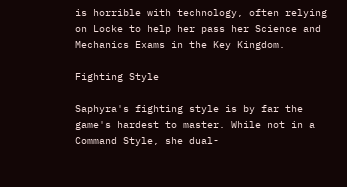is horrible with technology, often relying on Locke to help her pass her Science and Mechanics Exams in the Key Kingdom.

Fighting Style

Saphyra's fighting style is by far the game's hardest to master. While not in a Command Style, she dual-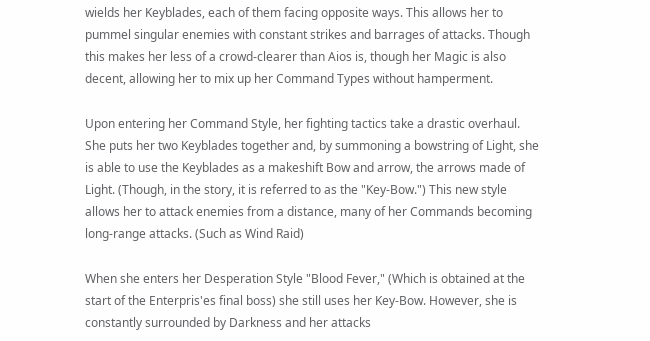wields her Keyblades, each of them facing opposite ways. This allows her to pummel singular enemies with constant strikes and barrages of attacks. Though this makes her less of a crowd-clearer than Aios is, though her Magic is also decent, allowing her to mix up her Command Types without hamperment.

Upon entering her Command Style, her fighting tactics take a drastic overhaul. She puts her two Keyblades together and, by summoning a bowstring of Light, she is able to use the Keyblades as a makeshift Bow and arrow, the arrows made of Light. (Though, in the story, it is referred to as the "Key-Bow.") This new style allows her to attack enemies from a distance, many of her Commands becoming long-range attacks. (Such as Wind Raid)

When she enters her Desperation Style "Blood Fever," (Which is obtained at the start of the Enterpris'es final boss) she still uses her Key-Bow. However, she is constantly surrounded by Darkness and her attacks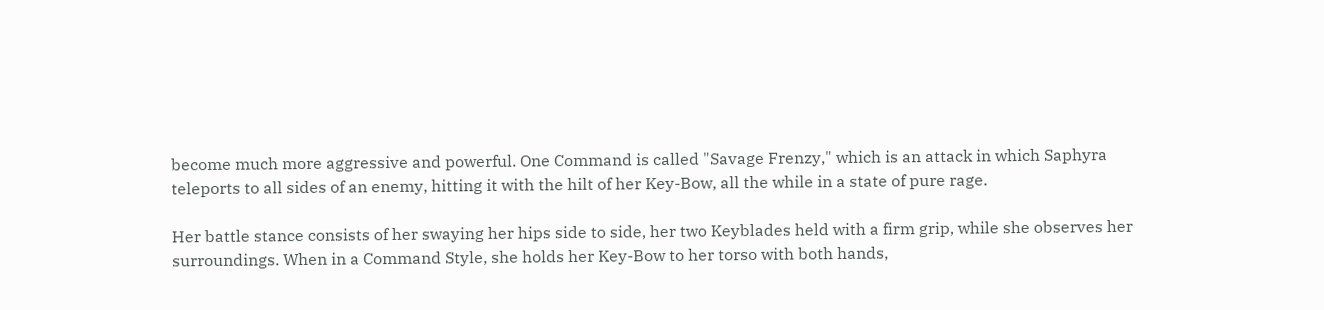become much more aggressive and powerful. One Command is called "Savage Frenzy," which is an attack in which Saphyra teleports to all sides of an enemy, hitting it with the hilt of her Key-Bow, all the while in a state of pure rage.

Her battle stance consists of her swaying her hips side to side, her two Keyblades held with a firm grip, while she observes her surroundings. When in a Command Style, she holds her Key-Bow to her torso with both hands,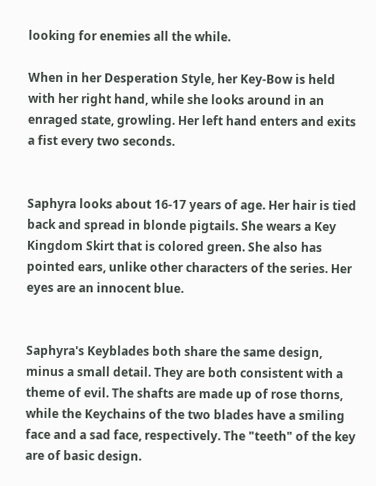looking for enemies all the while.

When in her Desperation Style, her Key-Bow is held with her right hand, while she looks around in an enraged state, growling. Her left hand enters and exits a fist every two seconds.


Saphyra looks about 16-17 years of age. Her hair is tied back and spread in blonde pigtails. She wears a Key Kingdom Skirt that is colored green. She also has pointed ears, unlike other characters of the series. Her eyes are an innocent blue.


Saphyra's Keyblades both share the same design, minus a small detail. They are both consistent with a theme of evil. The shafts are made up of rose thorns, while the Keychains of the two blades have a smiling face and a sad face, respectively. The "teeth" of the key are of basic design.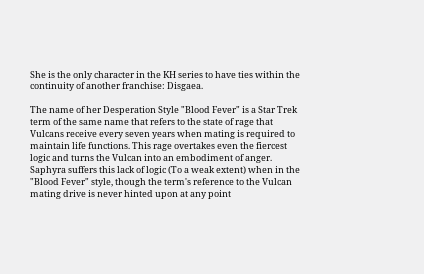She is the only character in the KH series to have ties within the continuity of another franchise: Disgaea.

The name of her Desperation Style "Blood Fever" is a Star Trek term of the same name that refers to the state of rage that Vulcans receive every seven years when mating is required to maintain life functions. This rage overtakes even the fiercest logic and turns the Vulcan into an embodiment of anger. Saphyra suffers this lack of logic (To a weak extent) when in the "Blood Fever" style, though the term's reference to the Vulcan mating drive is never hinted upon at any point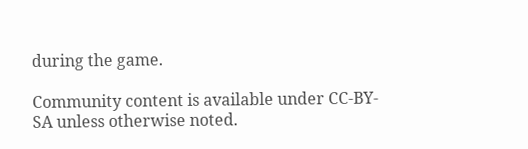during the game.

Community content is available under CC-BY-SA unless otherwise noted.